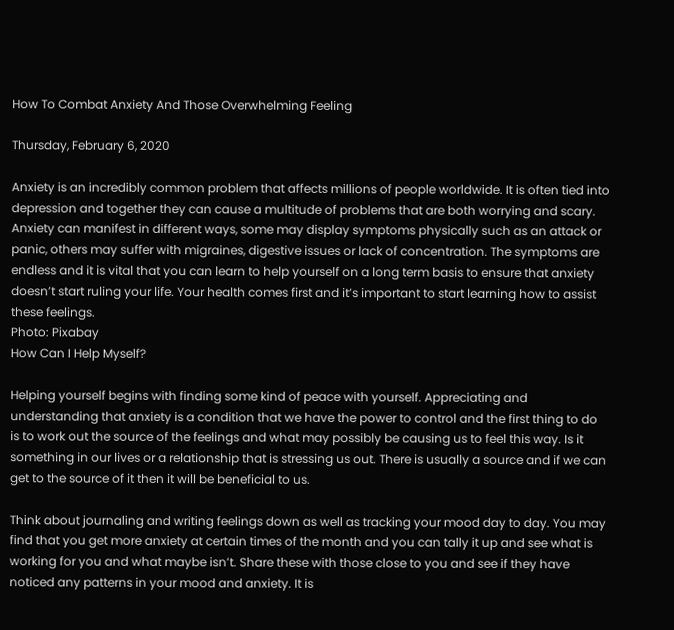How To Combat Anxiety And Those Overwhelming Feeling

Thursday, February 6, 2020

Anxiety is an incredibly common problem that affects millions of people worldwide. It is often tied into depression and together they can cause a multitude of problems that are both worrying and scary. Anxiety can manifest in different ways, some may display symptoms physically such as an attack or panic, others may suffer with migraines, digestive issues or lack of concentration. The symptoms are endless and it is vital that you can learn to help yourself on a long term basis to ensure that anxiety doesn’t start ruling your life. Your health comes first and it’s important to start learning how to assist these feelings.
Photo: Pixabay
How Can I Help Myself?

Helping yourself begins with finding some kind of peace with yourself. Appreciating and understanding that anxiety is a condition that we have the power to control and the first thing to do is to work out the source of the feelings and what may possibly be causing us to feel this way. Is it something in our lives or a relationship that is stressing us out. There is usually a source and if we can get to the source of it then it will be beneficial to us.

Think about journaling and writing feelings down as well as tracking your mood day to day. You may find that you get more anxiety at certain times of the month and you can tally it up and see what is working for you and what maybe isn’t. Share these with those close to you and see if they have noticed any patterns in your mood and anxiety. It is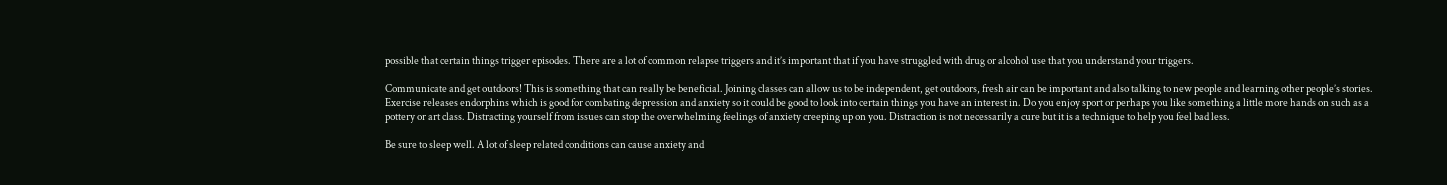possible that certain things trigger episodes. There are a lot of common relapse triggers and it’s important that if you have struggled with drug or alcohol use that you understand your triggers.

Communicate and get outdoors! This is something that can really be beneficial. Joining classes can allow us to be independent, get outdoors, fresh air can be important and also talking to new people and learning other people’s stories. Exercise releases endorphins which is good for combating depression and anxiety so it could be good to look into certain things you have an interest in. Do you enjoy sport or perhaps you like something a little more hands on such as a pottery or art class. Distracting yourself from issues can stop the overwhelming feelings of anxiety creeping up on you. Distraction is not necessarily a cure but it is a technique to help you feel bad less.

Be sure to sleep well. A lot of sleep related conditions can cause anxiety and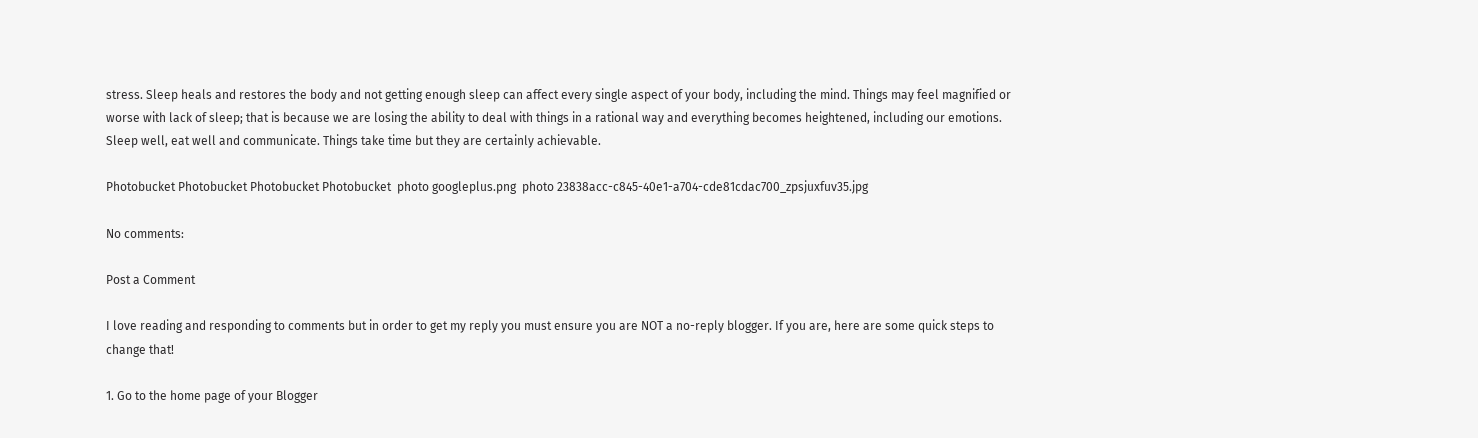stress. Sleep heals and restores the body and not getting enough sleep can affect every single aspect of your body, including the mind. Things may feel magnified or worse with lack of sleep; that is because we are losing the ability to deal with things in a rational way and everything becomes heightened, including our emotions. Sleep well, eat well and communicate. Things take time but they are certainly achievable.

Photobucket Photobucket Photobucket Photobucket  photo googleplus.png  photo 23838acc-c845-40e1-a704-cde81cdac700_zpsjuxfuv35.jpg

No comments:

Post a Comment

I love reading and responding to comments but in order to get my reply you must ensure you are NOT a no-reply blogger. If you are, here are some quick steps to change that!

1. Go to the home page of your Blogger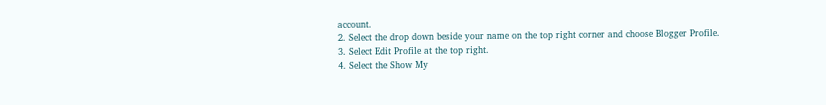account.
2. Select the drop down beside your name on the top right corner and choose Blogger Profile.
3. Select Edit Profile at the top right.
4. Select the Show My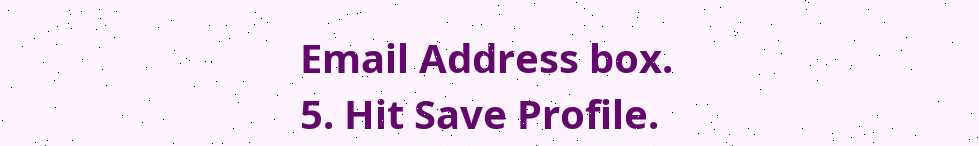Email Address box.
5. Hit Save Profile.